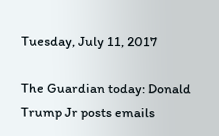Tuesday, July 11, 2017

The Guardian today: Donald Trump Jr posts emails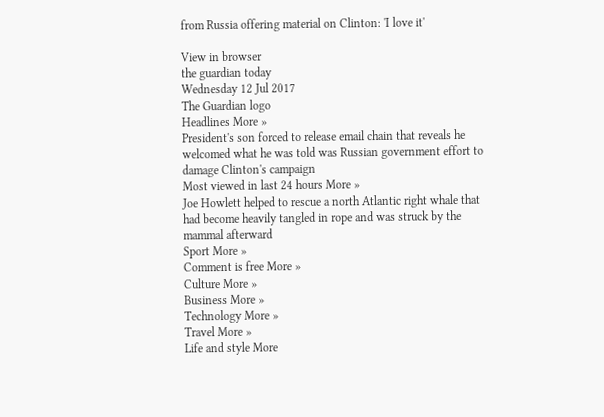from Russia offering material on Clinton: 'I love it'

View in browser
the guardian today
Wednesday 12 Jul 2017
The Guardian logo
Headlines More »
President's son forced to release email chain that reveals he welcomed what he was told was Russian government effort to damage Clinton's campaign
Most viewed in last 24 hours More »
Joe Howlett helped to rescue a north Atlantic right whale that had become heavily tangled in rope and was struck by the mammal afterward
Sport More »
Comment is free More »
Culture More »
Business More »
Technology More »
Travel More »
Life and style More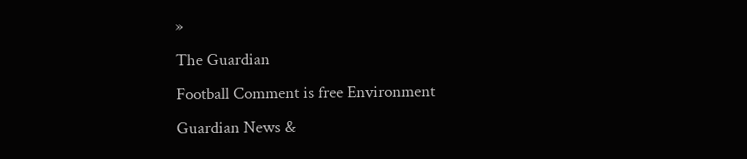»
The Guardian
Football Comment is free Environment
Guardian News &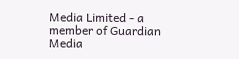Media Limited - a member of Guardian Media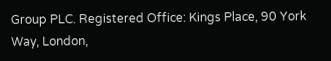Group PLC. Registered Office: Kings Place, 90 York Way, London,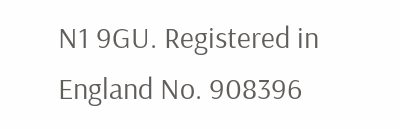N1 9GU. Registered in England No. 908396